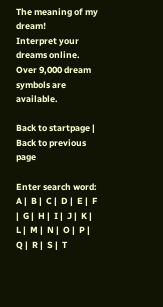The meaning of my dream!
Interpret your dreams online. Over 9,000 dream symbols are available.

Back to startpage | Back to previous page

Enter search word:
A |  B |  C |  D |  E |  F |  G |  H |  I |  J |  K |  L |  M |  N |  O |  P |  Q |  R |  S |  T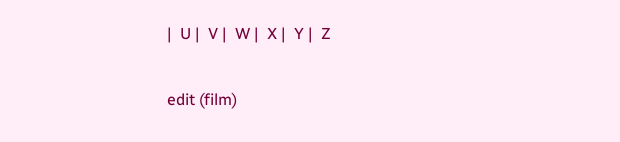|  U |  V |  W |  X |  Y |  Z

edit (film)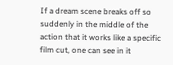If a dream scene breaks off so suddenly in the middle of the action that it works like a specific film cut, one can see in it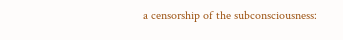a censorship of the subconsciousness: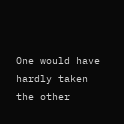One would have hardly taken the other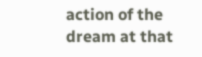action of the dream at that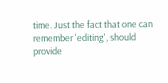time. Just the fact that one can remember 'editing', should provide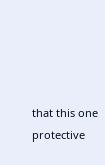that this one protective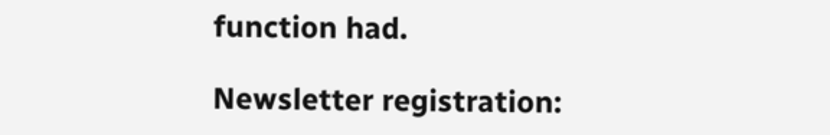function had.

Newsletter registration: